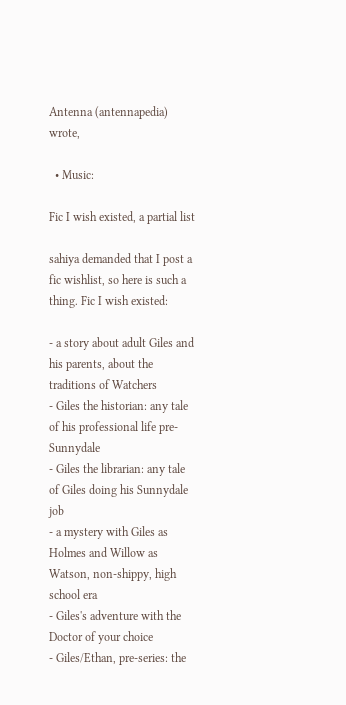Antenna (antennapedia) wrote,

  • Music:

Fic I wish existed, a partial list

sahiya demanded that I post a fic wishlist, so here is such a thing. Fic I wish existed:

- a story about adult Giles and his parents, about the traditions of Watchers
- Giles the historian: any tale of his professional life pre-Sunnydale
- Giles the librarian: any tale of Giles doing his Sunnydale job
- a mystery with Giles as Holmes and Willow as Watson, non-shippy, high school era
- Giles's adventure with the Doctor of your choice
- Giles/Ethan, pre-series: the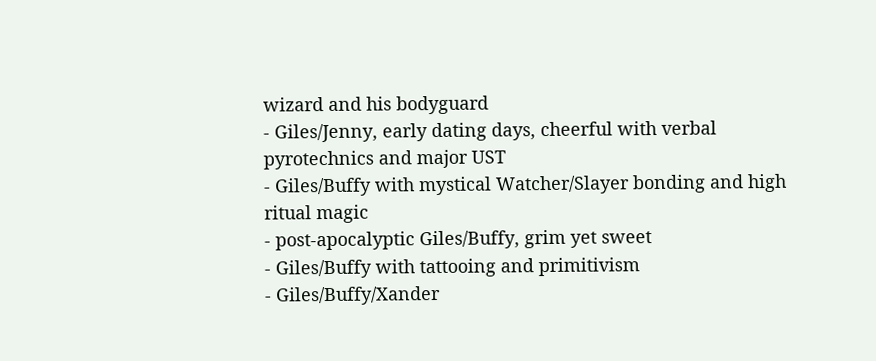wizard and his bodyguard
- Giles/Jenny, early dating days, cheerful with verbal pyrotechnics and major UST
- Giles/Buffy with mystical Watcher/Slayer bonding and high ritual magic
- post-apocalyptic Giles/Buffy, grim yet sweet
- Giles/Buffy with tattooing and primitivism
- Giles/Buffy/Xander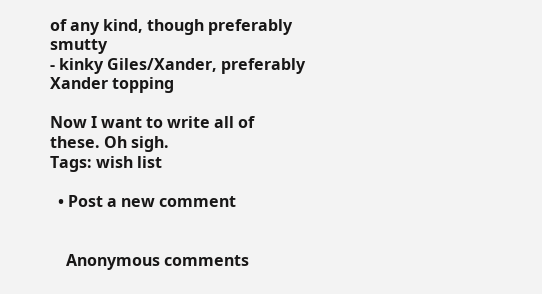of any kind, though preferably smutty
- kinky Giles/Xander, preferably Xander topping

Now I want to write all of these. Oh sigh.
Tags: wish list

  • Post a new comment


    Anonymous comments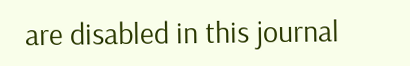are disabled in this journal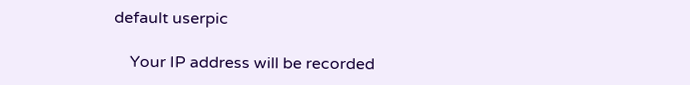default userpic

    Your IP address will be recorded